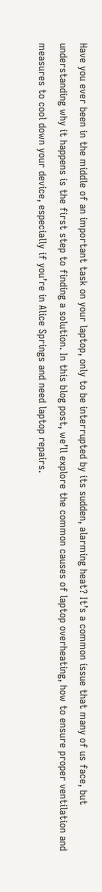Have you ever been in the middle of an important task on your laptop, only to be interrupted by its sudden, alarming heat? It’s a common issue that many of us face, but understanding why it happens is the first step to finding a solution. In this blog post, we’ll explore the common causes of laptop overheating, how to ensure proper ventilation and measures to cool down your device, especially if you’re in Alice Springs and need laptop repairs.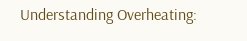Understanding Overheating: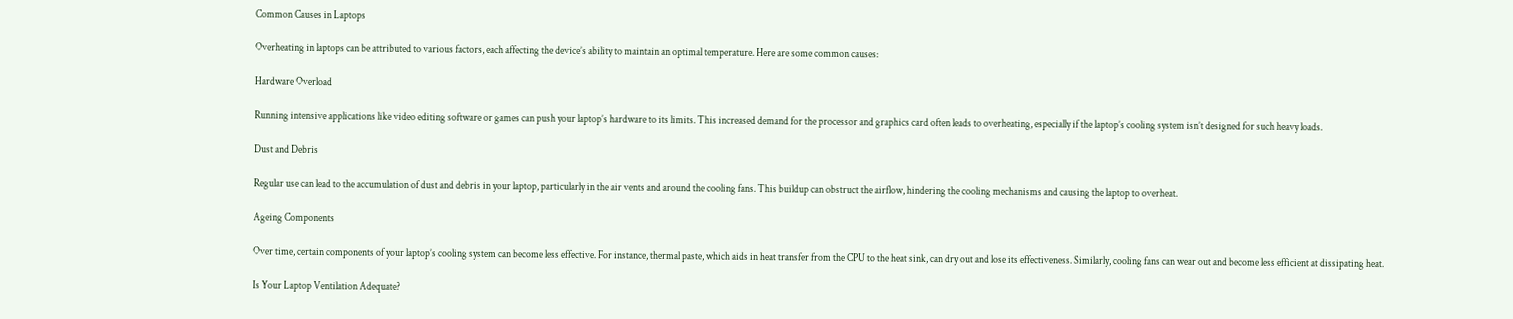Common Causes in Laptops

Overheating in laptops can be attributed to various factors, each affecting the device’s ability to maintain an optimal temperature. Here are some common causes:

Hardware Overload

Running intensive applications like video editing software or games can push your laptop’s hardware to its limits. This increased demand for the processor and graphics card often leads to overheating, especially if the laptop’s cooling system isn’t designed for such heavy loads.

Dust and Debris

Regular use can lead to the accumulation of dust and debris in your laptop, particularly in the air vents and around the cooling fans. This buildup can obstruct the airflow, hindering the cooling mechanisms and causing the laptop to overheat.

Ageing Components

Over time, certain components of your laptop’s cooling system can become less effective. For instance, thermal paste, which aids in heat transfer from the CPU to the heat sink, can dry out and lose its effectiveness. Similarly, cooling fans can wear out and become less efficient at dissipating heat.

Is Your Laptop Ventilation Adequate?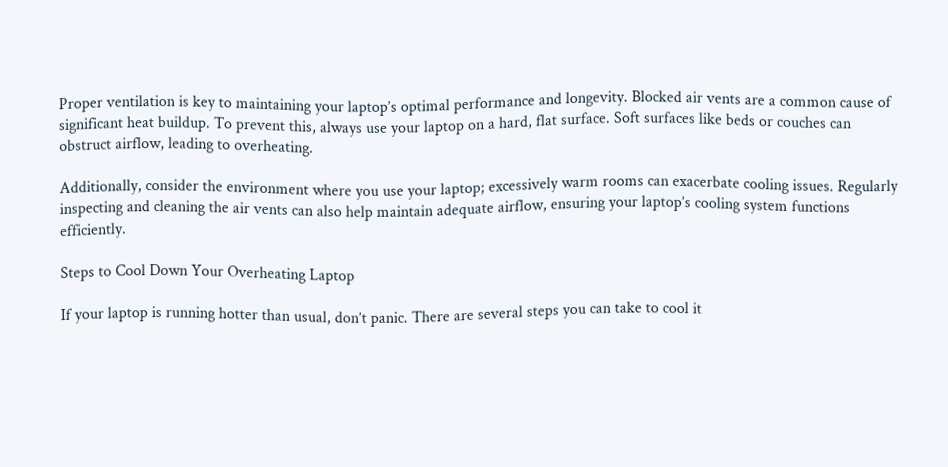Proper ventilation is key to maintaining your laptop’s optimal performance and longevity. Blocked air vents are a common cause of significant heat buildup. To prevent this, always use your laptop on a hard, flat surface. Soft surfaces like beds or couches can obstruct airflow, leading to overheating.

Additionally, consider the environment where you use your laptop; excessively warm rooms can exacerbate cooling issues. Regularly inspecting and cleaning the air vents can also help maintain adequate airflow, ensuring your laptop’s cooling system functions efficiently.

Steps to Cool Down Your Overheating Laptop

If your laptop is running hotter than usual, don’t panic. There are several steps you can take to cool it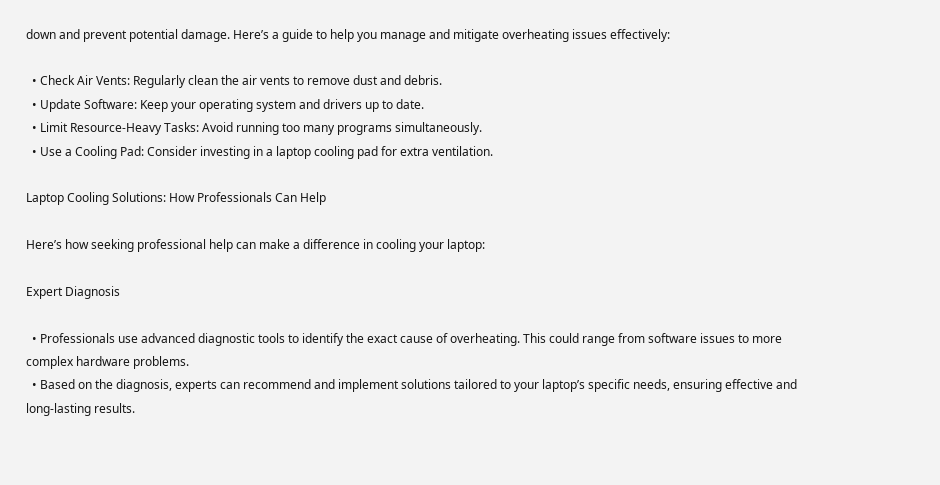down and prevent potential damage. Here’s a guide to help you manage and mitigate overheating issues effectively:

  • Check Air Vents: Regularly clean the air vents to remove dust and debris.
  • Update Software: Keep your operating system and drivers up to date.
  • Limit Resource-Heavy Tasks: Avoid running too many programs simultaneously.
  • Use a Cooling Pad: Consider investing in a laptop cooling pad for extra ventilation.

Laptop Cooling Solutions: How Professionals Can Help

Here’s how seeking professional help can make a difference in cooling your laptop:

Expert Diagnosis

  • Professionals use advanced diagnostic tools to identify the exact cause of overheating. This could range from software issues to more complex hardware problems.
  • Based on the diagnosis, experts can recommend and implement solutions tailored to your laptop’s specific needs, ensuring effective and long-lasting results.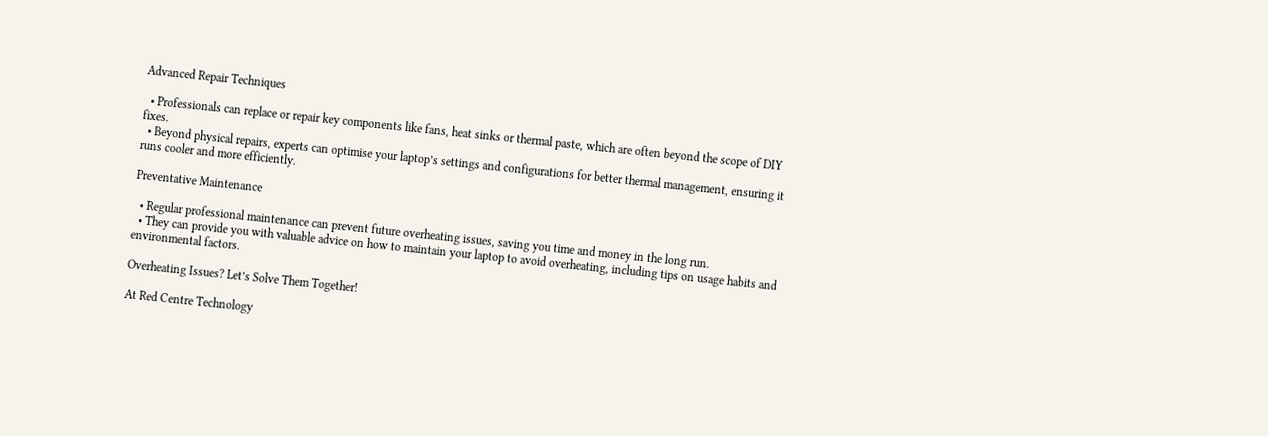Advanced Repair Techniques

  • Professionals can replace or repair key components like fans, heat sinks or thermal paste, which are often beyond the scope of DIY fixes.
  • Beyond physical repairs, experts can optimise your laptop’s settings and configurations for better thermal management, ensuring it runs cooler and more efficiently.

Preventative Maintenance

  • Regular professional maintenance can prevent future overheating issues, saving you time and money in the long run.
  • They can provide you with valuable advice on how to maintain your laptop to avoid overheating, including tips on usage habits and environmental factors.

Overheating Issues? Let’s Solve Them Together!

At Red Centre Technology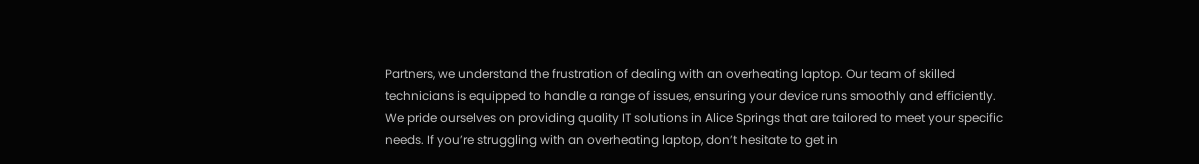Partners, we understand the frustration of dealing with an overheating laptop. Our team of skilled technicians is equipped to handle a range of issues, ensuring your device runs smoothly and efficiently. We pride ourselves on providing quality IT solutions in Alice Springs that are tailored to meet your specific needs. If you’re struggling with an overheating laptop, don’t hesitate to get in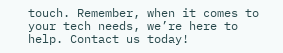touch. Remember, when it comes to your tech needs, we’re here to help. Contact us today!